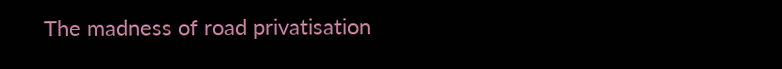The madness of road privatisation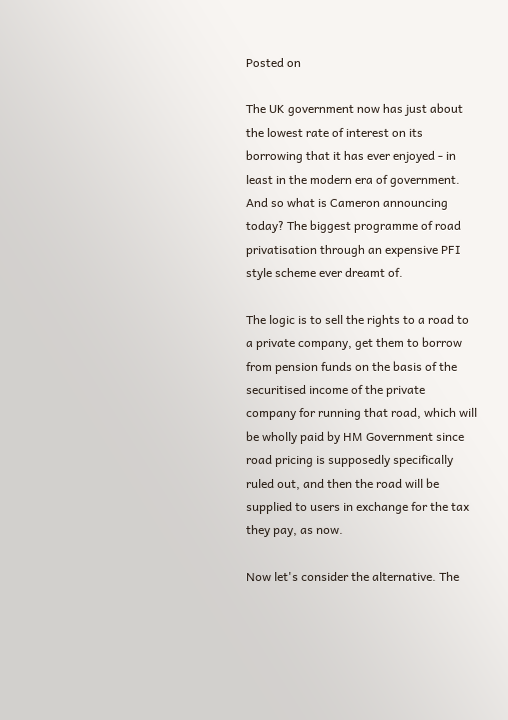Posted on

The UK government now has just about the lowest rate of interest on its borrowing that it has ever enjoyed - in least in the modern era of government. And so what is Cameron announcing today? The biggest programme of road privatisation through an expensive PFI style scheme ever dreamt of.

The logic is to sell the rights to a road to a private company, get them to borrow from pension funds on the basis of the securitised income of the private company for running that road, which will be wholly paid by HM Government since road pricing is supposedly specifically ruled out, and then the road will be supplied to users in exchange for the tax they pay, as now.

Now let's consider the alternative. The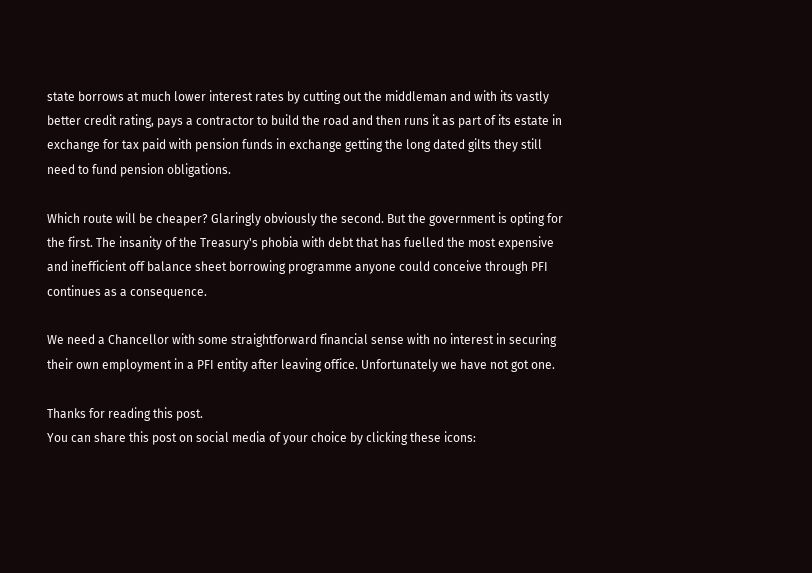state borrows at much lower interest rates by cutting out the middleman and with its vastly better credit rating, pays a contractor to build the road and then runs it as part of its estate in exchange for tax paid with pension funds in exchange getting the long dated gilts they still need to fund pension obligations.

Which route will be cheaper? Glaringly obviously the second. But the government is opting for the first. The insanity of the Treasury's phobia with debt that has fuelled the most expensive and inefficient off balance sheet borrowing programme anyone could conceive through PFI continues as a consequence.

We need a Chancellor with some straightforward financial sense with no interest in securing their own employment in a PFI entity after leaving office. Unfortunately we have not got one.

Thanks for reading this post.
You can share this post on social media of your choice by clicking these icons: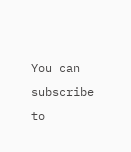You can subscribe to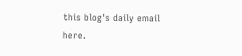this blog's daily email here.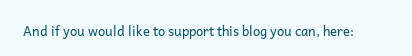And if you would like to support this blog you can, here: